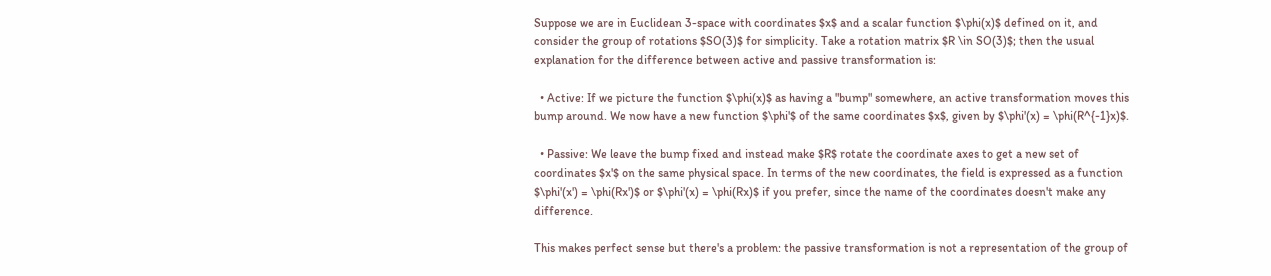Suppose we are in Euclidean 3-space with coordinates $x$ and a scalar function $\phi(x)$ defined on it, and consider the group of rotations $SO(3)$ for simplicity. Take a rotation matrix $R \in SO(3)$; then the usual explanation for the difference between active and passive transformation is:

  • Active: If we picture the function $\phi(x)$ as having a "bump" somewhere, an active transformation moves this bump around. We now have a new function $\phi'$ of the same coordinates $x$, given by $\phi'(x) = \phi(R^{-1}x)$.

  • Passive: We leave the bump fixed and instead make $R$ rotate the coordinate axes to get a new set of coordinates $x'$ on the same physical space. In terms of the new coordinates, the field is expressed as a function $\phi'(x') = \phi(Rx')$ or $\phi'(x) = \phi(Rx)$ if you prefer, since the name of the coordinates doesn't make any difference.

This makes perfect sense but there's a problem: the passive transformation is not a representation of the group of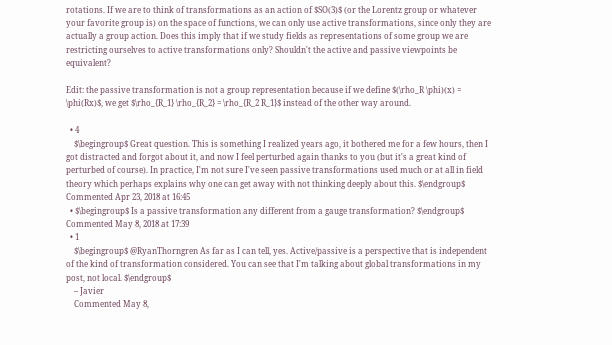rotations. If we are to think of transformations as an action of $SO(3)$ (or the Lorentz group or whatever your favorite group is) on the space of functions, we can only use active transformations, since only they are actually a group action. Does this imply that if we study fields as representations of some group we are restricting ourselves to active transformations only? Shouldn't the active and passive viewpoints be equivalent?

Edit: the passive transformation is not a group representation because if we define $(\rho_R \phi)(x) = \phi(Rx)$, we get $\rho_{R_1} \rho_{R_2} = \rho_{R_2 R_1}$ instead of the other way around.

  • 4
    $\begingroup$ Great question. This is something I realized years ago, it bothered me for a few hours, then I got distracted and forgot about it, and now I feel perturbed again thanks to you (but it's a great kind of perturbed of course). In practice, I'm not sure I've seen passive transformations used much or at all in field theory which perhaps explains why one can get away with not thinking deeply about this. $\endgroup$ Commented Apr 23, 2018 at 16:45
  • $\begingroup$ Is a passive transformation any different from a gauge transformation? $\endgroup$ Commented May 8, 2018 at 17:39
  • 1
    $\begingroup$ @RyanThorngren As far as I can tell, yes. Active/passive is a perspective that is independent of the kind of transformation considered. You can see that I'm talking about global transformations in my post, not local. $\endgroup$
    – Javier
    Commented May 8,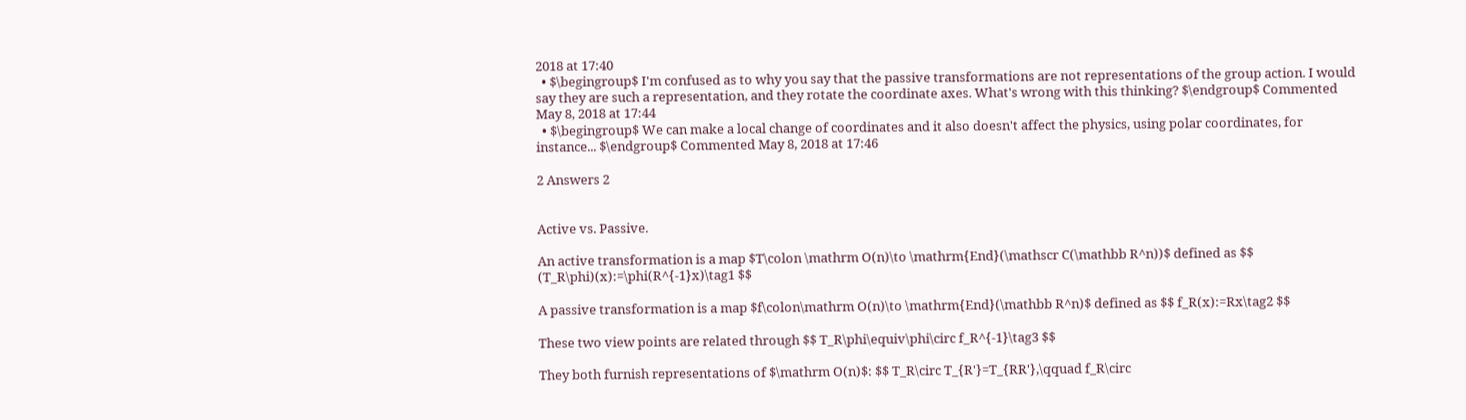2018 at 17:40
  • $\begingroup$ I'm confused as to why you say that the passive transformations are not representations of the group action. I would say they are such a representation, and they rotate the coordinate axes. What's wrong with this thinking? $\endgroup$ Commented May 8, 2018 at 17:44
  • $\begingroup$ We can make a local change of coordinates and it also doesn't affect the physics, using polar coordinates, for instance... $\endgroup$ Commented May 8, 2018 at 17:46

2 Answers 2


Active vs. Passive.

An active transformation is a map $T\colon \mathrm O(n)\to \mathrm{End}(\mathscr C(\mathbb R^n))$ defined as $$ (T_R\phi)(x):=\phi(R^{-1}x)\tag1 $$

A passive transformation is a map $f\colon\mathrm O(n)\to \mathrm{End}(\mathbb R^n)$ defined as $$ f_R(x):=Rx\tag2 $$

These two view points are related through $$ T_R\phi\equiv\phi\circ f_R^{-1}\tag3 $$

They both furnish representations of $\mathrm O(n)$: $$ T_R\circ T_{R'}=T_{RR'},\qquad f_R\circ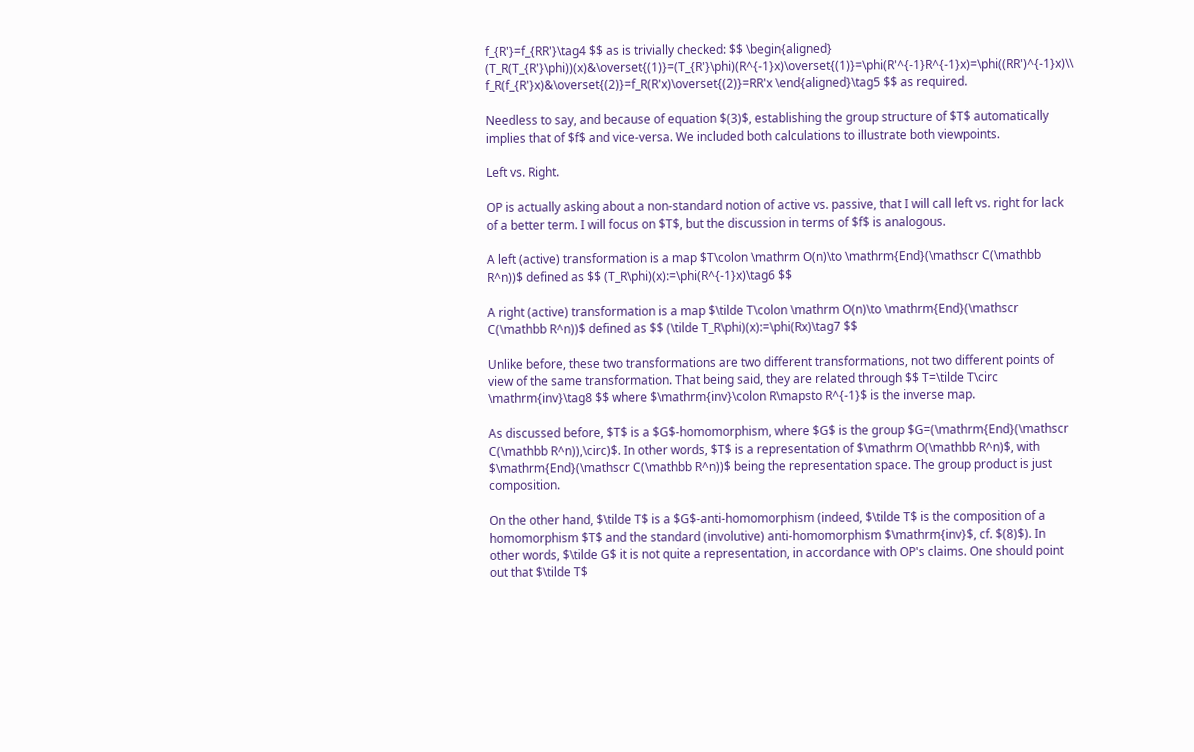f_{R'}=f_{RR'}\tag4 $$ as is trivially checked: $$ \begin{aligned} (T_R(T_{R'}\phi))(x)&\overset{(1)}=(T_{R'}\phi)(R^{-1}x)\overset{(1)}=\phi(R'^{-1}R^{-1}x)=\phi((RR')^{-1}x)\\ f_R(f_{R'}x)&\overset{(2)}=f_R(R'x)\overset{(2)}=RR'x \end{aligned}\tag5 $$ as required.

Needless to say, and because of equation $(3)$, establishing the group structure of $T$ automatically implies that of $f$ and vice-versa. We included both calculations to illustrate both viewpoints.

Left vs. Right.

OP is actually asking about a non-standard notion of active vs. passive, that I will call left vs. right for lack of a better term. I will focus on $T$, but the discussion in terms of $f$ is analogous.

A left (active) transformation is a map $T\colon \mathrm O(n)\to \mathrm{End}(\mathscr C(\mathbb R^n))$ defined as $$ (T_R\phi)(x):=\phi(R^{-1}x)\tag6 $$

A right (active) transformation is a map $\tilde T\colon \mathrm O(n)\to \mathrm{End}(\mathscr C(\mathbb R^n))$ defined as $$ (\tilde T_R\phi)(x):=\phi(Rx)\tag7 $$

Unlike before, these two transformations are two different transformations, not two different points of view of the same transformation. That being said, they are related through $$ T=\tilde T\circ \mathrm{inv}\tag8 $$ where $\mathrm{inv}\colon R\mapsto R^{-1}$ is the inverse map.

As discussed before, $T$ is a $G$-homomorphism, where $G$ is the group $G=(\mathrm{End}(\mathscr C(\mathbb R^n)),\circ)$. In other words, $T$ is a representation of $\mathrm O(\mathbb R^n)$, with $\mathrm{End}(\mathscr C(\mathbb R^n))$ being the representation space. The group product is just composition.

On the other hand, $\tilde T$ is a $G$-anti-homomorphism (indeed, $\tilde T$ is the composition of a homomorphism $T$ and the standard (involutive) anti-homomorphism $\mathrm{inv}$, cf. $(8)$). In other words, $\tilde G$ it is not quite a representation, in accordance with OP's claims. One should point out that $\tilde T$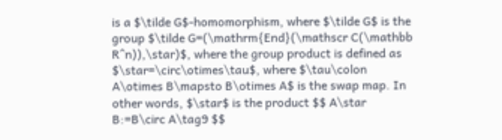is a $\tilde G$-homomorphism, where $\tilde G$ is the group $\tilde G=(\mathrm{End}(\mathscr C(\mathbb R^n)),\star)$, where the group product is defined as $\star=\circ\otimes\tau$, where $\tau\colon A\otimes B\mapsto B\otimes A$ is the swap map. In other words, $\star$ is the product $$ A\star B:=B\circ A\tag9 $$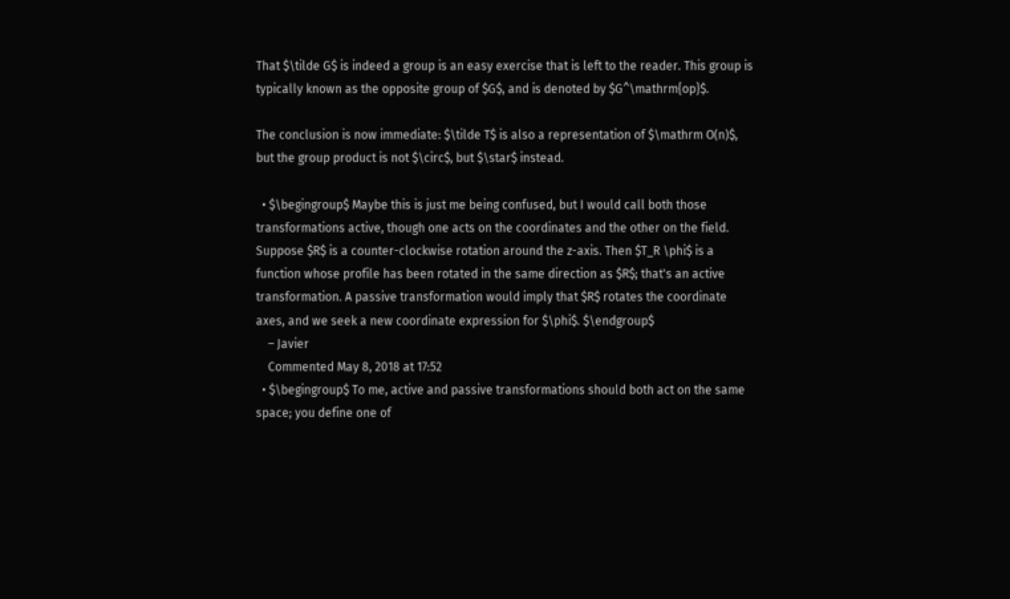That $\tilde G$ is indeed a group is an easy exercise that is left to the reader. This group is typically known as the opposite group of $G$, and is denoted by $G^\mathrm{op}$.

The conclusion is now immediate: $\tilde T$ is also a representation of $\mathrm O(n)$, but the group product is not $\circ$, but $\star$ instead.

  • $\begingroup$ Maybe this is just me being confused, but I would call both those transformations active, though one acts on the coordinates and the other on the field. Suppose $R$ is a counter-clockwise rotation around the z-axis. Then $T_R \phi$ is a function whose profile has been rotated in the same direction as $R$; that's an active transformation. A passive transformation would imply that $R$ rotates the coordinate axes, and we seek a new coordinate expression for $\phi$. $\endgroup$
    – Javier
    Commented May 8, 2018 at 17:52
  • $\begingroup$ To me, active and passive transformations should both act on the same space; you define one of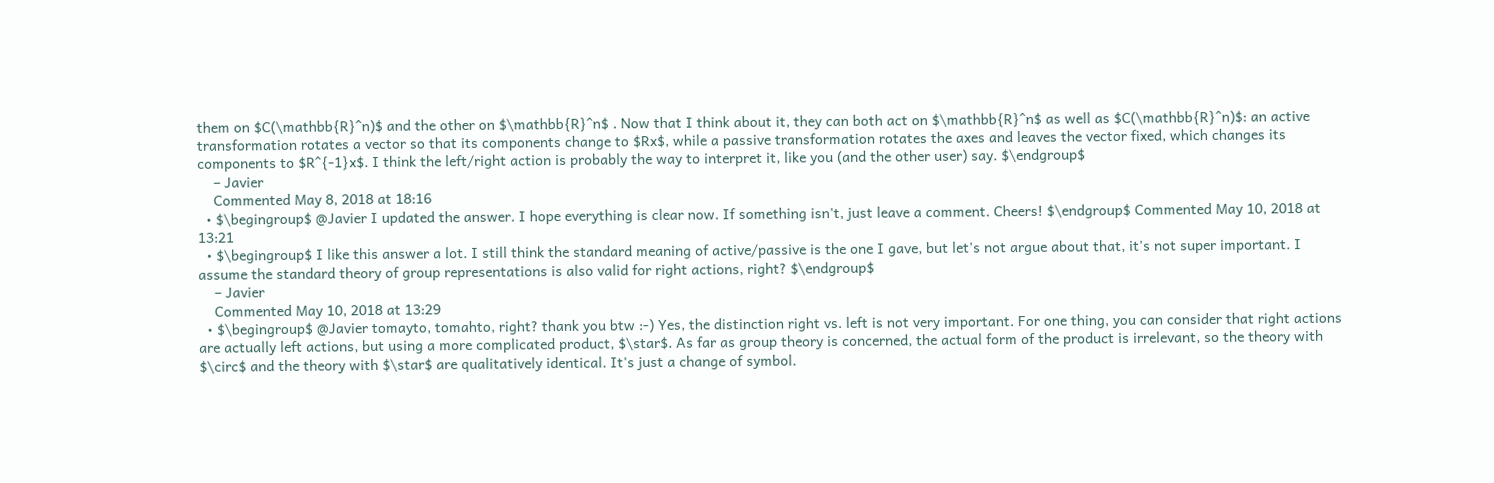them on $C(\mathbb{R}^n)$ and the other on $\mathbb{R}^n$ . Now that I think about it, they can both act on $\mathbb{R}^n$ as well as $C(\mathbb{R}^n)$: an active transformation rotates a vector so that its components change to $Rx$, while a passive transformation rotates the axes and leaves the vector fixed, which changes its components to $R^{-1}x$. I think the left/right action is probably the way to interpret it, like you (and the other user) say. $\endgroup$
    – Javier
    Commented May 8, 2018 at 18:16
  • $\begingroup$ @Javier I updated the answer. I hope everything is clear now. If something isn't, just leave a comment. Cheers! $\endgroup$ Commented May 10, 2018 at 13:21
  • $\begingroup$ I like this answer a lot. I still think the standard meaning of active/passive is the one I gave, but let's not argue about that, it's not super important. I assume the standard theory of group representations is also valid for right actions, right? $\endgroup$
    – Javier
    Commented May 10, 2018 at 13:29
  • $\begingroup$ @Javier tomayto, tomahto, right? thank you btw :-) Yes, the distinction right vs. left is not very important. For one thing, you can consider that right actions are actually left actions, but using a more complicated product, $\star$. As far as group theory is concerned, the actual form of the product is irrelevant, so the theory with $\circ$ and the theory with $\star$ are qualitatively identical. It's just a change of symbol.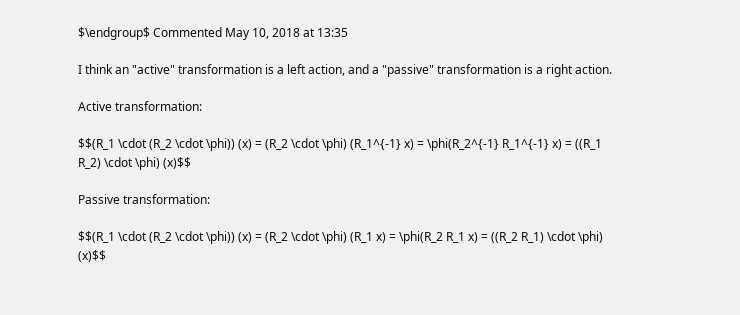$\endgroup$ Commented May 10, 2018 at 13:35

I think an "active" transformation is a left action, and a "passive" transformation is a right action.

Active transformation:

$$(R_1 \cdot (R_2 \cdot \phi)) (x) = (R_2 \cdot \phi) (R_1^{-1} x) = \phi(R_2^{-1} R_1^{-1} x) = ((R_1 R_2) \cdot \phi) (x)$$

Passive transformation:

$$(R_1 \cdot (R_2 \cdot \phi)) (x) = (R_2 \cdot \phi) (R_1 x) = \phi(R_2 R_1 x) = ((R_2 R_1) \cdot \phi) (x)$$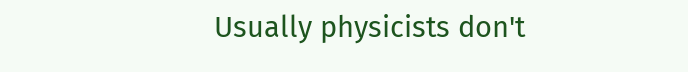Usually physicists don't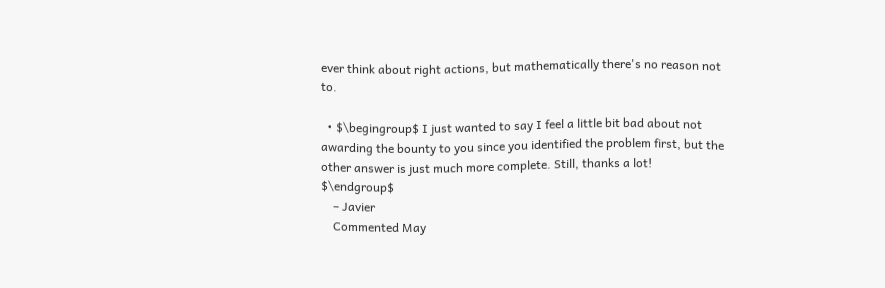ever think about right actions, but mathematically there's no reason not to.

  • $\begingroup$ I just wanted to say I feel a little bit bad about not awarding the bounty to you since you identified the problem first, but the other answer is just much more complete. Still, thanks a lot! $\endgroup$
    – Javier
    Commented May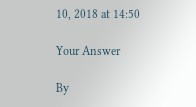10, 2018 at 14:50

Your Answer

By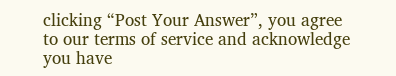clicking “Post Your Answer”, you agree to our terms of service and acknowledge you have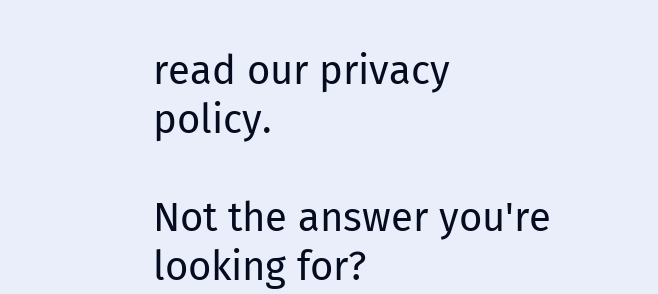read our privacy policy.

Not the answer you're looking for?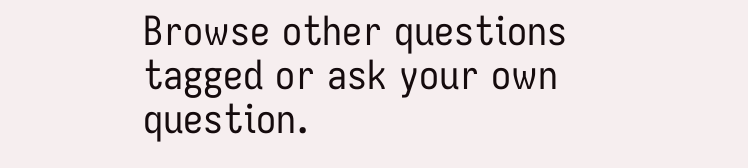Browse other questions tagged or ask your own question.